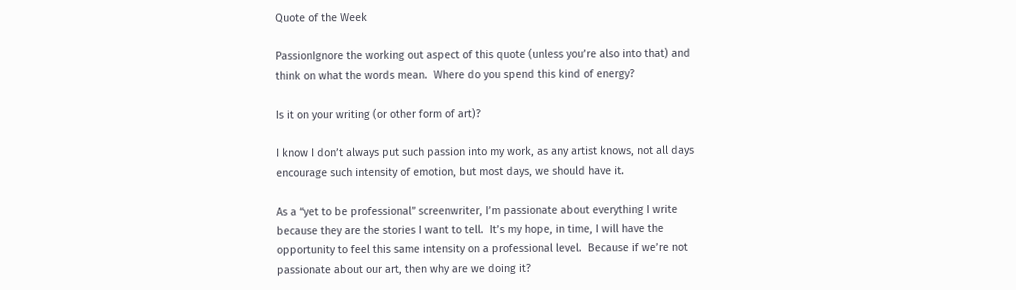Quote of the Week

PassionIgnore the working out aspect of this quote (unless you’re also into that) and think on what the words mean.  Where do you spend this kind of energy?

Is it on your writing (or other form of art)?

I know I don’t always put such passion into my work, as any artist knows, not all days encourage such intensity of emotion, but most days, we should have it.

As a “yet to be professional” screenwriter, I’m passionate about everything I write because they are the stories I want to tell.  It’s my hope, in time, I will have the opportunity to feel this same intensity on a professional level.  Because if we’re not passionate about our art, then why are we doing it?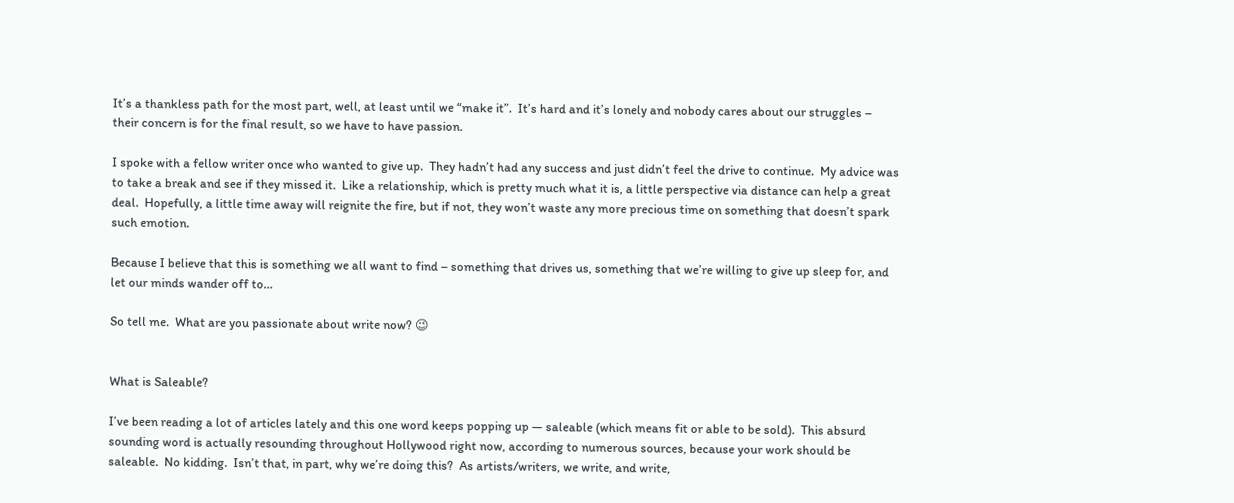It’s a thankless path for the most part, well, at least until we “make it”.  It’s hard and it’s lonely and nobody cares about our struggles – their concern is for the final result, so we have to have passion.

I spoke with a fellow writer once who wanted to give up.  They hadn’t had any success and just didn’t feel the drive to continue.  My advice was to take a break and see if they missed it.  Like a relationship, which is pretty much what it is, a little perspective via distance can help a great deal.  Hopefully, a little time away will reignite the fire, but if not, they won’t waste any more precious time on something that doesn’t spark such emotion.

Because I believe that this is something we all want to find – something that drives us, something that we’re willing to give up sleep for, and let our minds wander off to…

So tell me.  What are you passionate about write now? 😉


What is Saleable?

I’ve been reading a lot of articles lately and this one word keeps popping up — saleable (which means fit or able to be sold).  This absurd sounding word is actually resounding throughout Hollywood right now, according to numerous sources, because your work should be saleable.  No kidding.  Isn’t that, in part, why we’re doing this?  As artists/writers, we write, and write,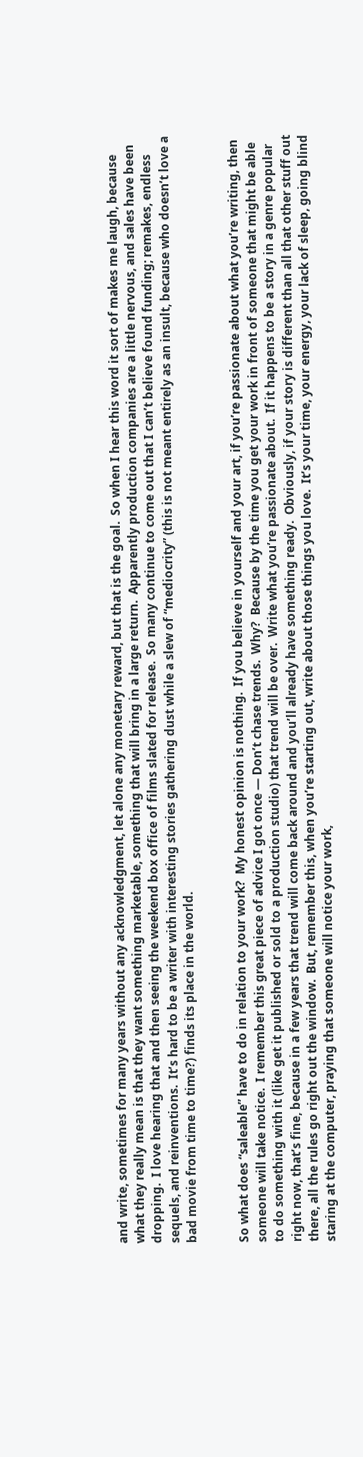and write, sometimes for many years without any acknowledgment, let alone any monetary reward, but that is the goal.  So when I hear this word it sort of makes me laugh, because what they really mean is that they want something marketable, something that will bring in a large return.  Apparently production companies are a little nervous, and sales have been dropping.  I love hearing that and then seeing the weekend box office of films slated for release.  So many continue to come out that I can’t believe found funding; remakes, endless sequels, and reinventions.  It’s hard to be a writer with interesting stories gathering dust while a slew of “mediocrity” (this is not meant entirely as an insult, because who doesn’t love a bad movie from time to time?) finds its place in the world.


So what does “saleable” have to do in relation to your work?  My honest opinion is nothing.  If you believe in yourself and your art, if you’re passionate about what you’re writing, then someone will take notice.  I remember this great piece of advice I got once — Don’t chase trends.  Why?  Because by the time you get your work in front of someone that might be able to do something with it (like get it published or sold to a production studio) that trend will be over.  Write what you’re passionate about.  If it happens to be a story in a genre popular right now, that’s fine, because in a few years that trend will come back around and you’ll already have something ready.  Obviously, if your story is different than all that other stuff out there, all the rules go right out the window.  But, remember this, when you’re starting out, write about those things you love.  It’s your time, your energy, your lack of sleep, going blind staring at the computer, praying that someone will notice your work,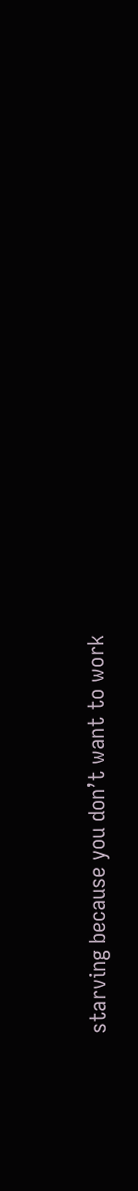starving because you don’t want to work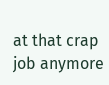at that crap job anymore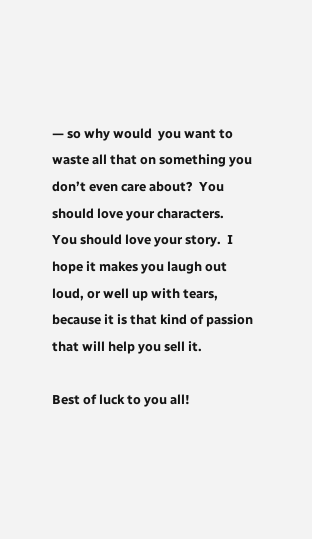— so why would  you want to waste all that on something you don’t even care about?  You should love your characters.  You should love your story.  I hope it makes you laugh out loud, or well up with tears, because it is that kind of passion that will help you sell it.

Best of luck to you all!